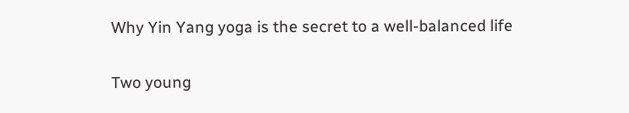Why Yin Yang yoga is the secret to a well-balanced life

Two young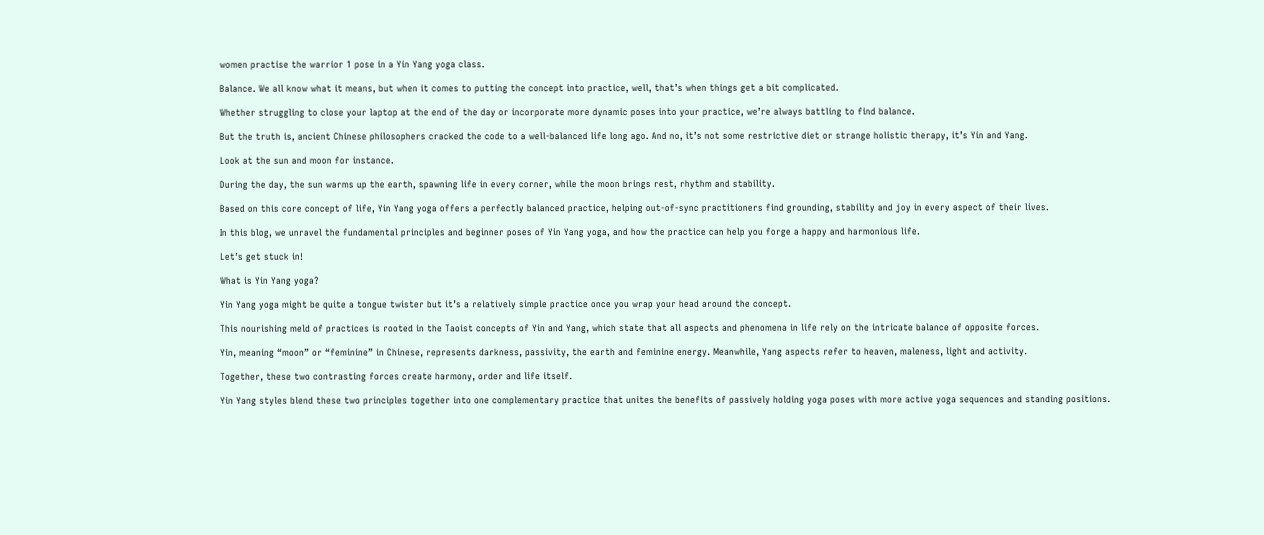women practise the warrior 1 pose in a Yin Yang yoga class.

Balance. We all know what it means, but when it comes to putting the concept into practice, well, that’s when things get a bit complicated.

Whether struggling to close your laptop at the end of the day or incorporate more dynamic poses into your practice, we’re always battling to find balance.

But the truth is, ancient Chinese philosophers cracked the code to a well-balanced life long ago. And no, it’s not some restrictive diet or strange holistic therapy, it’s Yin and Yang.

Look at the sun and moon for instance.

During the day, the sun warms up the earth, spawning life in every corner, while the moon brings rest, rhythm and stability.

Based on this core concept of life, Yin Yang yoga offers a perfectly balanced practice, helping out-of-sync practitioners find grounding, stability and joy in every aspect of their lives.

In this blog, we unravel the fundamental principles and beginner poses of Yin Yang yoga, and how the practice can help you forge a happy and harmonious life.

Let’s get stuck in!

What is Yin Yang yoga?

Yin Yang yoga might be quite a tongue twister but it’s a relatively simple practice once you wrap your head around the concept.

This nourishing meld of practices is rooted in the Taoist concepts of Yin and Yang, which state that all aspects and phenomena in life rely on the intricate balance of opposite forces.

Yin, meaning “moon” or “feminine” in Chinese, represents darkness, passivity, the earth and feminine energy. Meanwhile, Yang aspects refer to heaven, maleness, light and activity.

Together, these two contrasting forces create harmony, order and life itself.

Yin Yang styles blend these two principles together into one complementary practice that unites the benefits of passively holding yoga poses with more active yoga sequences and standing positions.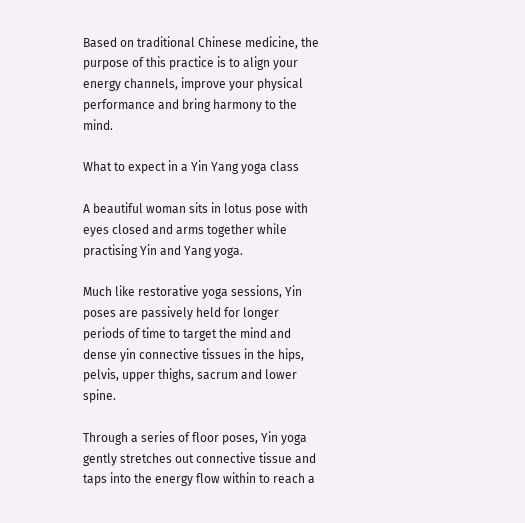Based on traditional Chinese medicine, the purpose of this practice is to align your energy channels, improve your physical performance and bring harmony to the mind.

What to expect in a Yin Yang yoga class

A beautiful woman sits in lotus pose with eyes closed and arms together while practising Yin and Yang yoga.

Much like restorative yoga sessions, Yin poses are passively held for longer periods of time to target the mind and dense yin connective tissues in the hips, pelvis, upper thighs, sacrum and lower spine.

Through a series of floor poses, Yin yoga gently stretches out connective tissue and taps into the energy flow within to reach a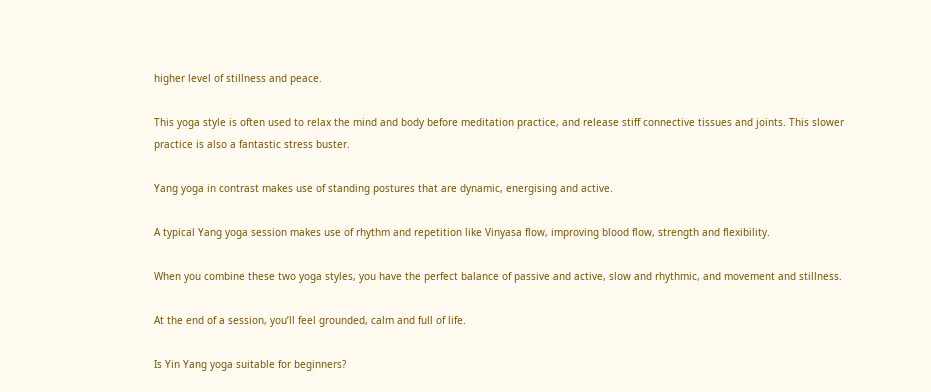higher level of stillness and peace.

This yoga style is often used to relax the mind and body before meditation practice, and release stiff connective tissues and joints. This slower practice is also a fantastic stress buster.

Yang yoga in contrast makes use of standing postures that are dynamic, energising and active.

A typical Yang yoga session makes use of rhythm and repetition like Vinyasa flow, improving blood flow, strength and flexibility.

When you combine these two yoga styles, you have the perfect balance of passive and active, slow and rhythmic, and movement and stillness.

At the end of a session, you’ll feel grounded, calm and full of life.

Is Yin Yang yoga suitable for beginners?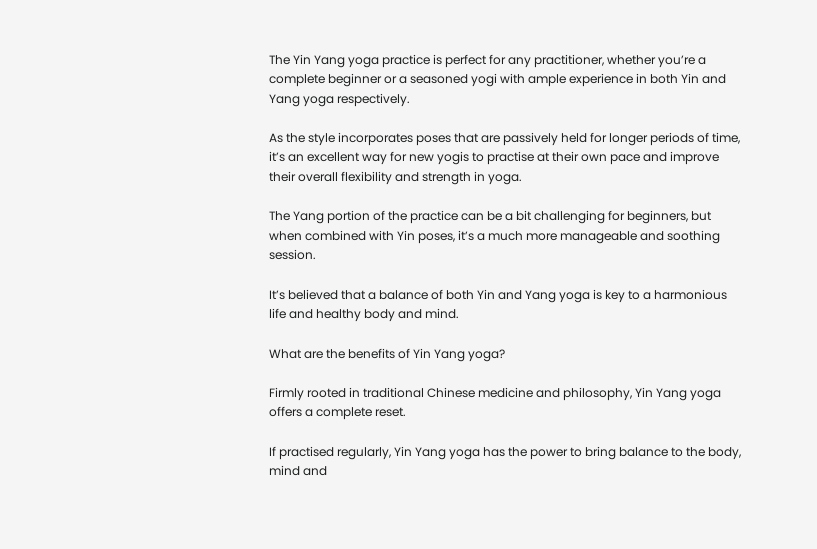The Yin Yang yoga practice is perfect for any practitioner, whether you’re a complete beginner or a seasoned yogi with ample experience in both Yin and Yang yoga respectively.

As the style incorporates poses that are passively held for longer periods of time, it’s an excellent way for new yogis to practise at their own pace and improve their overall flexibility and strength in yoga.

The Yang portion of the practice can be a bit challenging for beginners, but when combined with Yin poses, it’s a much more manageable and soothing session.

It’s believed that a balance of both Yin and Yang yoga is key to a harmonious life and healthy body and mind.

What are the benefits of Yin Yang yoga?

Firmly rooted in traditional Chinese medicine and philosophy, Yin Yang yoga offers a complete reset.

If practised regularly, Yin Yang yoga has the power to bring balance to the body, mind and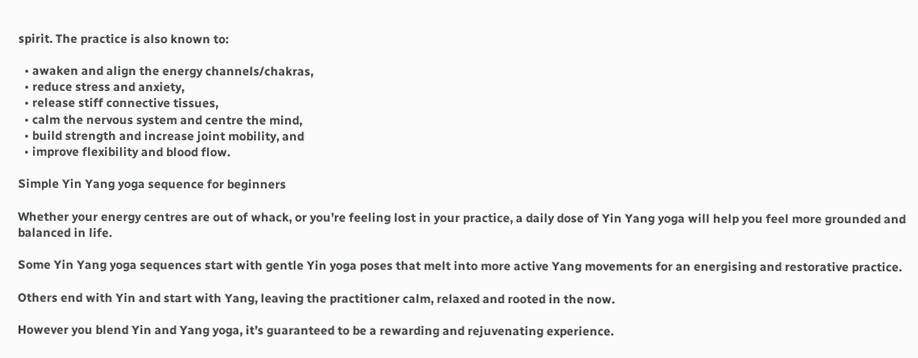spirit. The practice is also known to:

  • awaken and align the energy channels/chakras,
  • reduce stress and anxiety,
  • release stiff connective tissues,
  • calm the nervous system and centre the mind,
  • build strength and increase joint mobility, and
  • improve flexibility and blood flow.

Simple Yin Yang yoga sequence for beginners

Whether your energy centres are out of whack, or you’re feeling lost in your practice, a daily dose of Yin Yang yoga will help you feel more grounded and balanced in life.

Some Yin Yang yoga sequences start with gentle Yin yoga poses that melt into more active Yang movements for an energising and restorative practice.

Others end with Yin and start with Yang, leaving the practitioner calm, relaxed and rooted in the now.

However you blend Yin and Yang yoga, it’s guaranteed to be a rewarding and rejuvenating experience.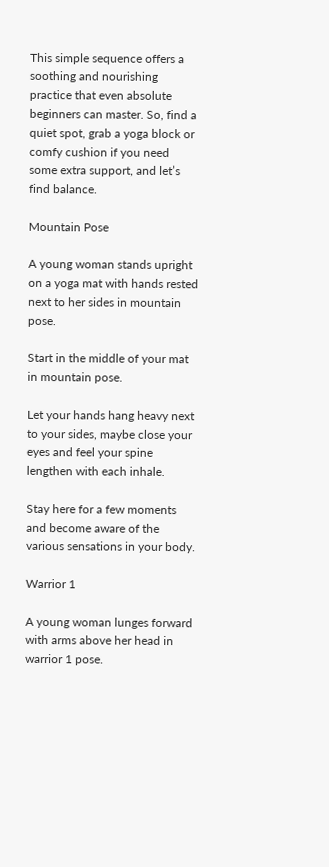This simple sequence offers a soothing and nourishing practice that even absolute beginners can master. So, find a quiet spot, grab a yoga block or comfy cushion if you need some extra support, and let’s find balance.

Mountain Pose

A young woman stands upright on a yoga mat with hands rested next to her sides in mountain pose.

Start in the middle of your mat in mountain pose.

Let your hands hang heavy next to your sides, maybe close your eyes and feel your spine lengthen with each inhale.

Stay here for a few moments and become aware of the various sensations in your body.

Warrior 1

A young woman lunges forward with arms above her head in warrior 1 pose.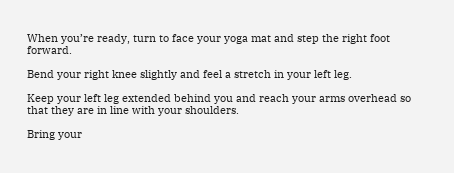When you’re ready, turn to face your yoga mat and step the right foot forward.

Bend your right knee slightly and feel a stretch in your left leg.

Keep your left leg extended behind you and reach your arms overhead so that they are in line with your shoulders.

Bring your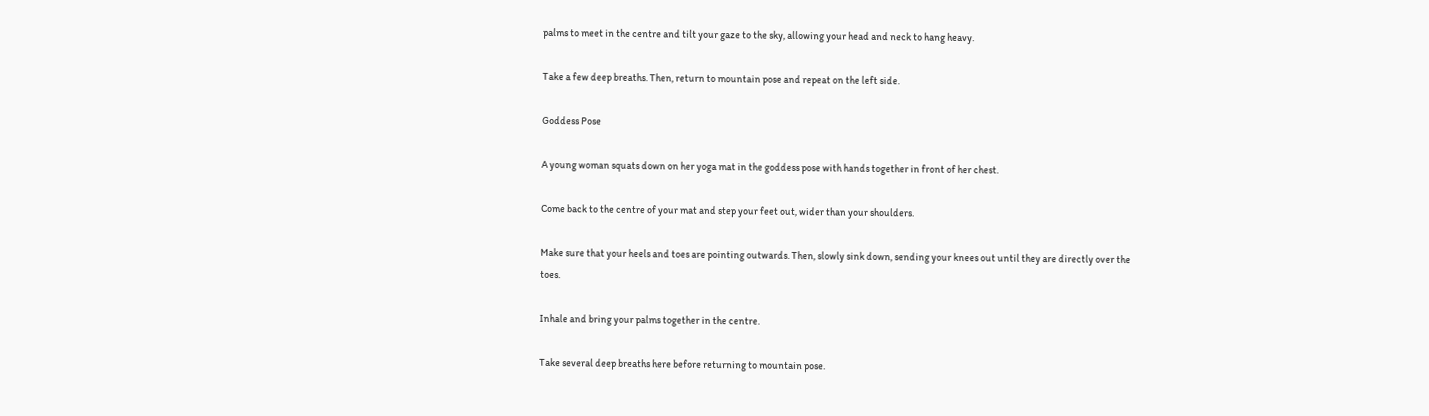palms to meet in the centre and tilt your gaze to the sky, allowing your head and neck to hang heavy.

Take a few deep breaths. Then, return to mountain pose and repeat on the left side.

Goddess Pose

A young woman squats down on her yoga mat in the goddess pose with hands together in front of her chest.

Come back to the centre of your mat and step your feet out, wider than your shoulders.

Make sure that your heels and toes are pointing outwards. Then, slowly sink down, sending your knees out until they are directly over the toes.

Inhale and bring your palms together in the centre.

Take several deep breaths here before returning to mountain pose.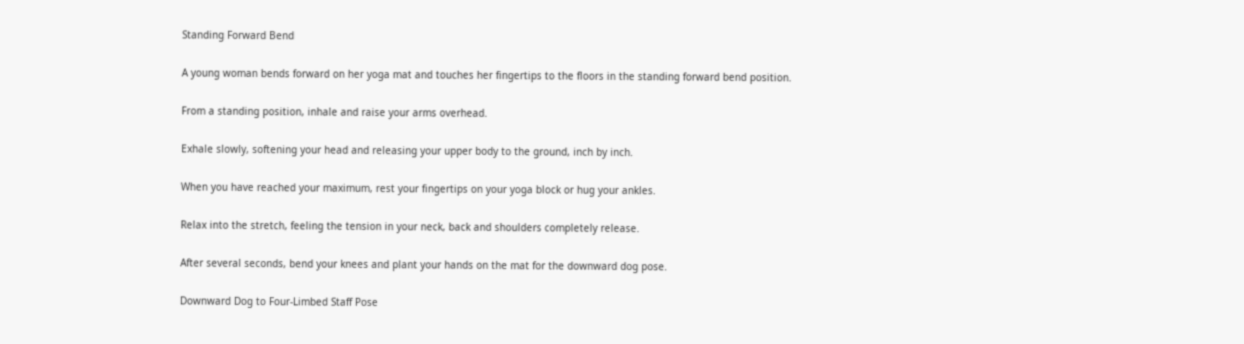Standing Forward Bend

A young woman bends forward on her yoga mat and touches her fingertips to the floors in the standing forward bend position.

From a standing position, inhale and raise your arms overhead.

Exhale slowly, softening your head and releasing your upper body to the ground, inch by inch.

When you have reached your maximum, rest your fingertips on your yoga block or hug your ankles.

Relax into the stretch, feeling the tension in your neck, back and shoulders completely release.

After several seconds, bend your knees and plant your hands on the mat for the downward dog pose.

Downward Dog to Four-Limbed Staff Pose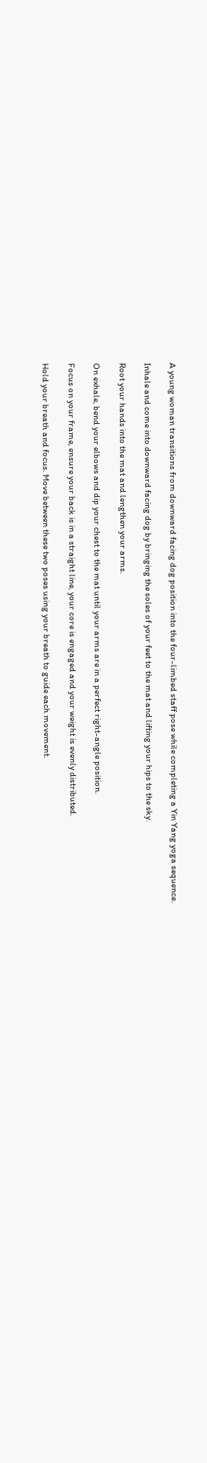A young woman transitions from downward facing dog position into the four-limbed staff pose while completing a Yin Yang yoga sequence.

Inhale and come into downward facing dog by bringing the soles of your feet to the mat and lifting your hips to the sky.

Root your hands into the mat and lengthen your arms.

On exhale, bend your elbows and dip your chest to the mat until your arms are in a perfect right-angle position.

Focus on your frame, ensure your back is in a straight line, your core is engaged and your weight is evenly distributed.

Hold your breath and focus. Move between these two poses using your breath to guide each movement.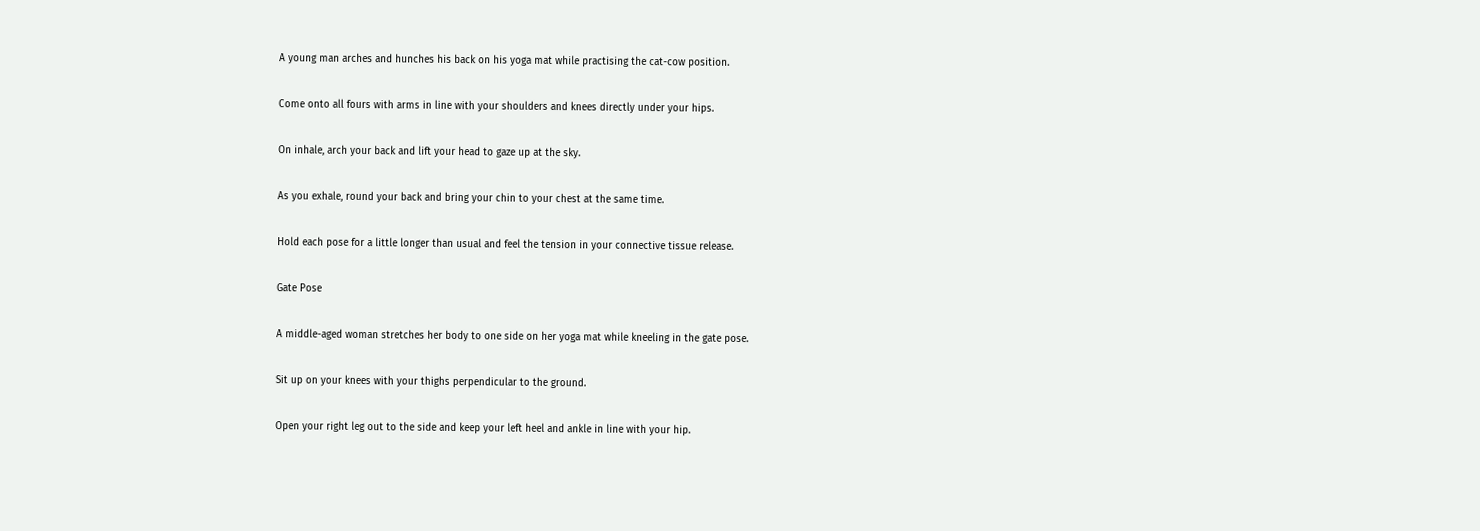A young man arches and hunches his back on his yoga mat while practising the cat-cow position.

Come onto all fours with arms in line with your shoulders and knees directly under your hips.

On inhale, arch your back and lift your head to gaze up at the sky.

As you exhale, round your back and bring your chin to your chest at the same time.

Hold each pose for a little longer than usual and feel the tension in your connective tissue release.

Gate Pose

A middle-aged woman stretches her body to one side on her yoga mat while kneeling in the gate pose.

Sit up on your knees with your thighs perpendicular to the ground.

Open your right leg out to the side and keep your left heel and ankle in line with your hip.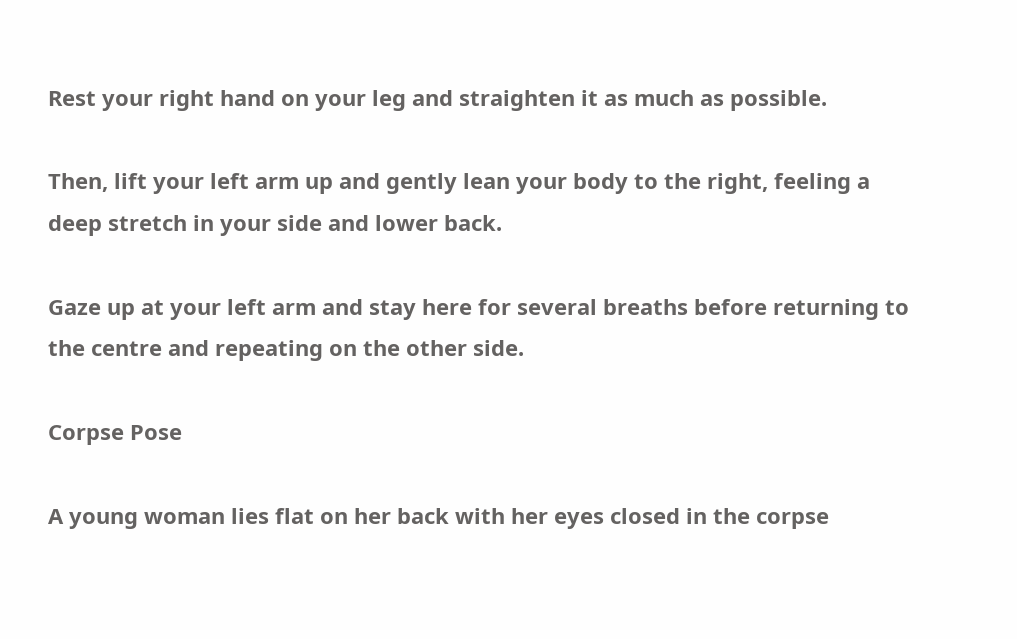Rest your right hand on your leg and straighten it as much as possible.

Then, lift your left arm up and gently lean your body to the right, feeling a deep stretch in your side and lower back.

Gaze up at your left arm and stay here for several breaths before returning to the centre and repeating on the other side.

Corpse Pose

A young woman lies flat on her back with her eyes closed in the corpse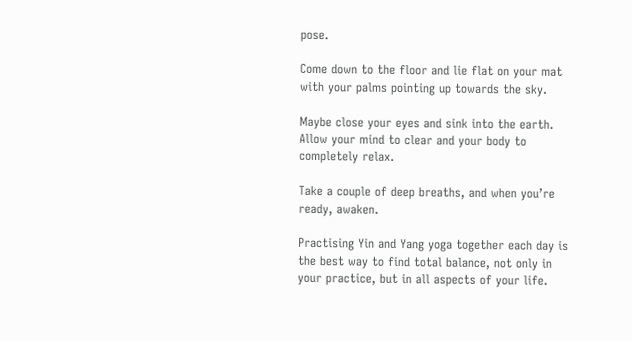pose.

Come down to the floor and lie flat on your mat with your palms pointing up towards the sky.

Maybe close your eyes and sink into the earth. Allow your mind to clear and your body to completely relax.

Take a couple of deep breaths, and when you’re ready, awaken.

Practising Yin and Yang yoga together each day is the best way to find total balance, not only in your practice, but in all aspects of your life.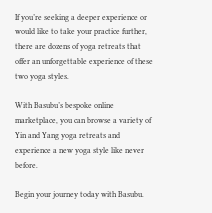If you’re seeking a deeper experience or would like to take your practice further, there are dozens of yoga retreats that offer an unforgettable experience of these two yoga styles.

With Basubu’s bespoke online marketplace, you can browse a variety of Yin and Yang yoga retreats and experience a new yoga style like never before.

Begin your journey today with Basubu.